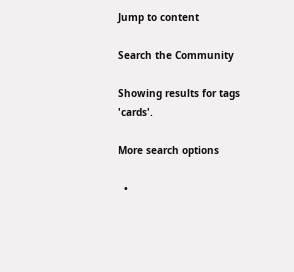Jump to content

Search the Community

Showing results for tags 'cards'.

More search options

  •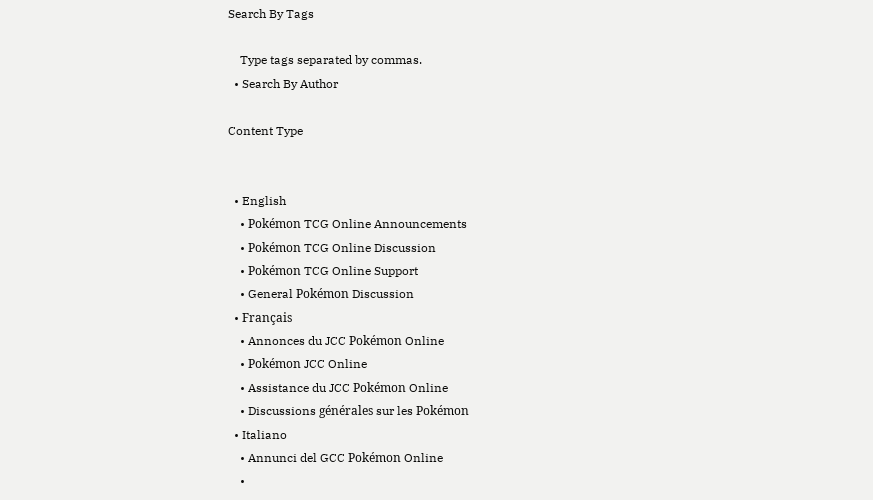Search By Tags

    Type tags separated by commas.
  • Search By Author

Content Type


  • English
    • Pokémon TCG Online Announcements
    • Pokémon TCG Online Discussion
    • Pokémon TCG Online Support
    • General Pokémon Discussion
  • Français
    • Annonces du JCC Pokémon Online
    • Pokémon JCC Online
    • Assistance du JCC Pokémon Online
    • Discussions générales sur les Pokémon
  • Italiano
    • Annunci del GCC Pokémon Online
    •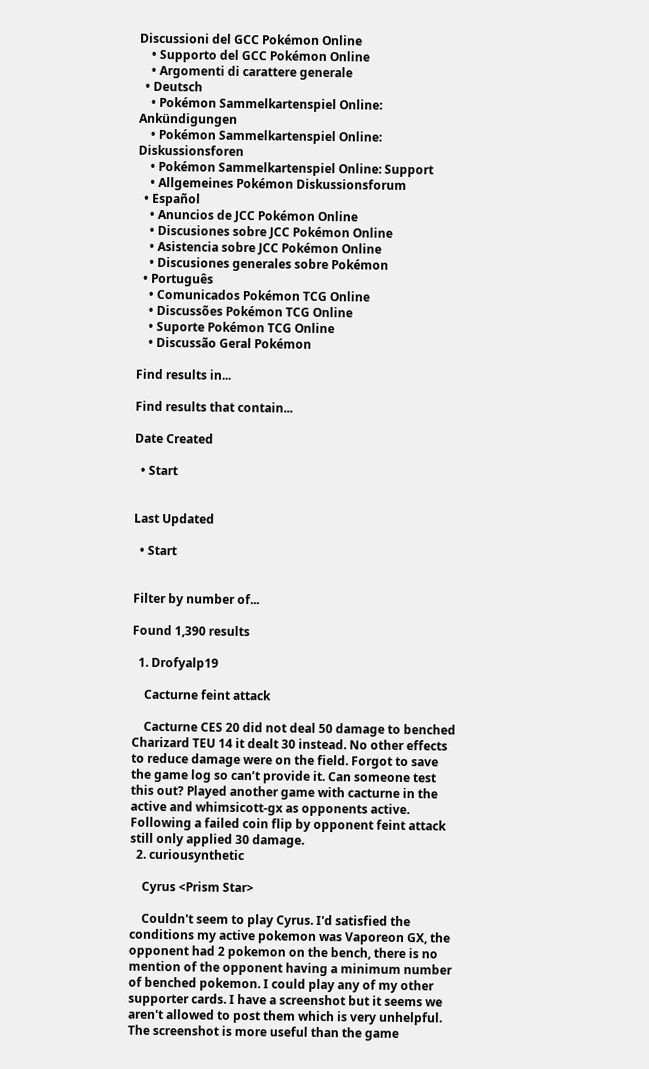Discussioni del GCC Pokémon Online
    • Supporto del GCC Pokémon Online
    • Argomenti di carattere generale
  • Deutsch
    • Pokémon Sammelkartenspiel Online: Ankündigungen
    • Pokémon Sammelkartenspiel Online: Diskussionsforen
    • Pokémon Sammelkartenspiel Online: Support
    • Allgemeines Pokémon Diskussionsforum
  • Español
    • Anuncios de JCC Pokémon Online
    • Discusiones sobre JCC Pokémon Online
    • Asistencia sobre JCC Pokémon Online
    • Discusiones generales sobre Pokémon
  • Português
    • Comunicados Pokémon TCG Online
    • Discussões Pokémon TCG Online
    • Suporte Pokémon TCG Online
    • Discussão Geral Pokémon

Find results in...

Find results that contain...

Date Created

  • Start


Last Updated

  • Start


Filter by number of...

Found 1,390 results

  1. Drofyalp19

    Cacturne feint attack

    Cacturne CES 20 did not deal 50 damage to benched Charizard TEU 14 it dealt 30 instead. No other effects to reduce damage were on the field. Forgot to save the game log so can’t provide it. Can someone test this out? Played another game with cacturne in the active and whimsicott-gx as opponents active. Following a failed coin flip by opponent feint attack still only applied 30 damage.
  2. curiousynthetic

    Cyrus <Prism Star>

    Couldn't seem to play Cyrus. I'd satisfied the conditions my active pokemon was Vaporeon GX, the opponent had 2 pokemon on the bench, there is no mention of the opponent having a minimum number of benched pokemon. I could play any of my other supporter cards. I have a screenshot but it seems we aren't allowed to post them which is very unhelpful. The screenshot is more useful than the game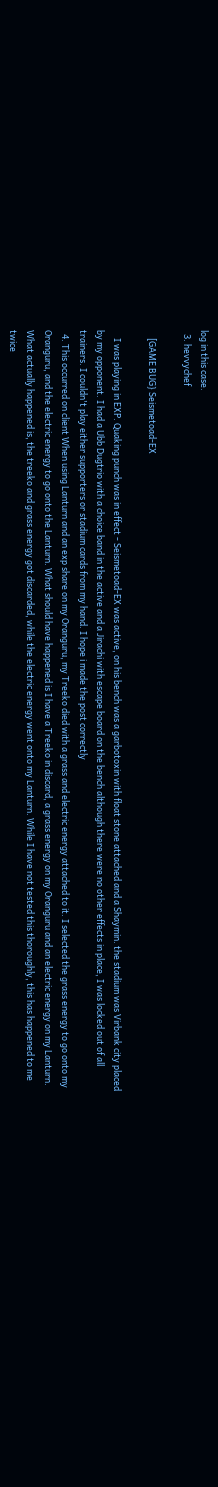log in this case.
  3. hevvychef

    [GAME BUG} Seismetoad-EX

    I was playing in EXP. Quaking punch was in effect - Seismetoad-EX was active, on his bench was a garbotoxin with float stone attached and a Shaymin. the stadium was Virbank city placed by my opponent. I had a Ubb Dugtrio with a choice band in the active and a Jirachi with escape board on the bench although there were no other effects in place, I was locked out of all trainers. I couldn't play either supporters or stadium cards from my hand. I hope i made the post correctly
  4. This occurred on client When using Lanturn and an exp share on my Oranguru, my Treeko died with a grass and electric energy attached to it. I selected the grass energy to go onto my Oranguru, and the electric energy to go onto the Lanturn. What should have happened is I have a Treeko in discard, a grass energy on my Oranguru and an electric energy on my Lanturn. What actually happened is, the treeko and grass energy got discarded, while the electric energy went onto my Lanturn. While I have not tested this thoroughly, this has happened to me twice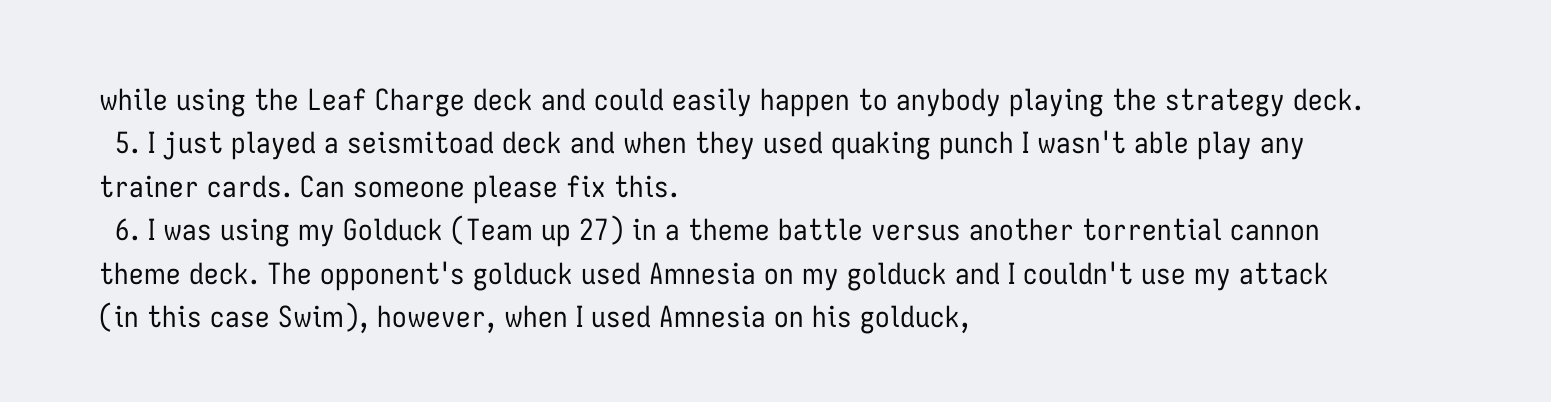while using the Leaf Charge deck and could easily happen to anybody playing the strategy deck.
  5. I just played a seismitoad deck and when they used quaking punch I wasn't able play any trainer cards. Can someone please fix this.
  6. I was using my Golduck (Team up 27) in a theme battle versus another torrential cannon theme deck. The opponent's golduck used Amnesia on my golduck and I couldn't use my attack (in this case Swim), however, when I used Amnesia on his golduck,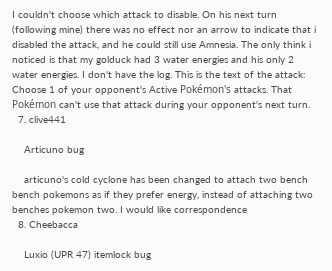I couldn't choose which attack to disable. On his next turn (following mine) there was no effect nor an arrow to indicate that i disabled the attack, and he could still use Amnesia. The only think i noticed is that my golduck had 3 water energies and his only 2 water energies. I don't have the log. This is the text of the attack: Choose 1 of your opponent's Active Pokémon's attacks. That Pokémon can't use that attack during your opponent's next turn.
  7. clive441

    Articuno bug

    articuno's cold cyclone has been changed to attach two bench bench pokemons as if they prefer energy, instead of attaching two benches pokemon two. I would like correspondence
  8. Cheebacca

    Luxio (UPR 47) itemlock bug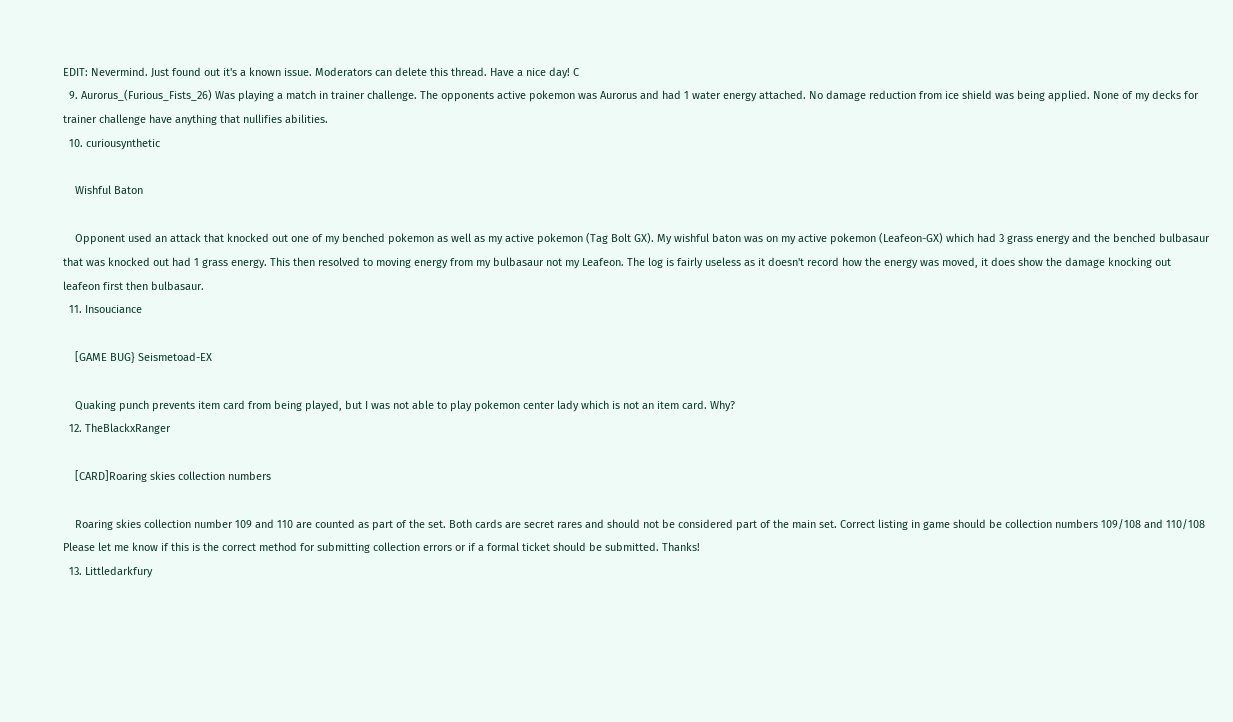EDIT: Nevermind. Just found out it's a known issue. Moderators can delete this thread. Have a nice day! C
  9. Aurorus_(Furious_Fists_26) Was playing a match in trainer challenge. The opponents active pokemon was Aurorus and had 1 water energy attached. No damage reduction from ice shield was being applied. None of my decks for trainer challenge have anything that nullifies abilities.
  10. curiousynthetic

    Wishful Baton

    Opponent used an attack that knocked out one of my benched pokemon as well as my active pokemon (Tag Bolt GX). My wishful baton was on my active pokemon (Leafeon-GX) which had 3 grass energy and the benched bulbasaur that was knocked out had 1 grass energy. This then resolved to moving energy from my bulbasaur not my Leafeon. The log is fairly useless as it doesn't record how the energy was moved, it does show the damage knocking out leafeon first then bulbasaur.
  11. Insouciance

    [GAME BUG} Seismetoad-EX

    Quaking punch prevents item card from being played, but I was not able to play pokemon center lady which is not an item card. Why?
  12. TheBlackxRanger

    [CARD]Roaring skies collection numbers

    Roaring skies collection number 109 and 110 are counted as part of the set. Both cards are secret rares and should not be considered part of the main set. Correct listing in game should be collection numbers 109/108 and 110/108 Please let me know if this is the correct method for submitting collection errors or if a formal ticket should be submitted. Thanks!
  13. Littledarkfury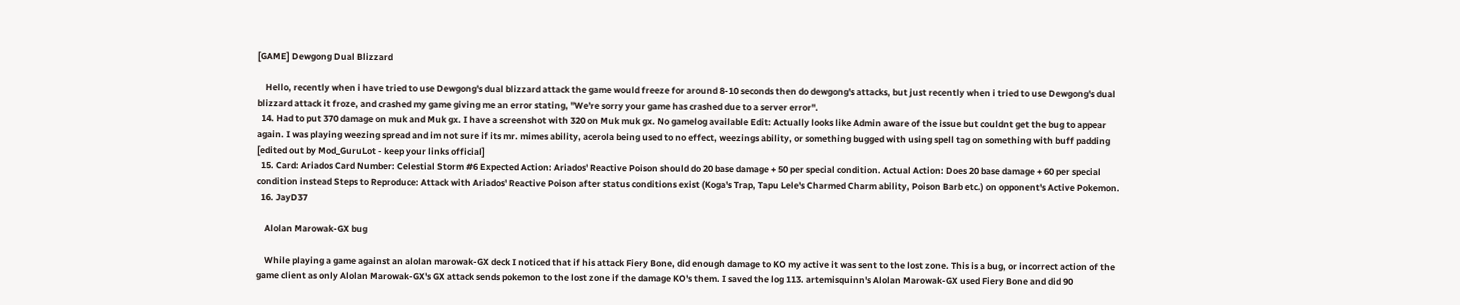[GAME] Dewgong Dual Blizzard

    Hello, recently when i have tried to use Dewgong's dual blizzard attack the game would freeze for around 8-10 seconds then do dewgong's attacks, but just recently when i tried to use Dewgong's dual blizzard attack it froze, and crashed my game giving me an error stating, "We're sorry your game has crashed due to a server error".
  14. Had to put 370 damage on muk and Muk gx. I have a screenshot with 320 on Muk muk gx. No gamelog available Edit: Actually looks like Admin aware of the issue but couldnt get the bug to appear again. I was playing weezing spread and im not sure if its mr. mimes ability, acerola being used to no effect, weezings ability, or something bugged with using spell tag on something with buff padding [edited out by Mod_GuruLot - keep your links official]
  15. Card: Ariados Card Number: Celestial Storm #6 Expected Action: Ariados' Reactive Poison should do 20 base damage + 50 per special condition. Actual Action: Does 20 base damage + 60 per special condition instead Steps to Reproduce: Attack with Ariados' Reactive Poison after status conditions exist (Koga's Trap, Tapu Lele's Charmed Charm ability, Poison Barb etc.) on opponent's Active Pokemon.
  16. JayD37

    Alolan Marowak-GX bug

    While playing a game against an alolan marowak-GX deck I noticed that if his attack Fiery Bone, did enough damage to KO my active it was sent to the lost zone. This is a bug, or incorrect action of the game client as only Alolan Marowak-GX's GX attack sends pokemon to the lost zone if the damage KO's them. I saved the log 113. artemisquinn's Alolan Marowak-GX used Fiery Bone and did 90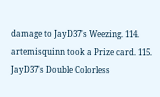damage to JayD37's Weezing. 114. artemisquinn took a Prize card. 115. JayD37's Double Colorless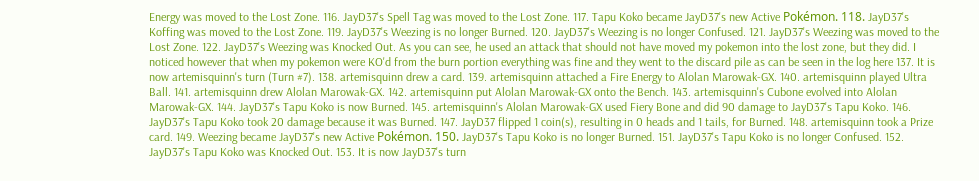Energy was moved to the Lost Zone. 116. JayD37's Spell Tag was moved to the Lost Zone. 117. Tapu Koko became JayD37's new Active Pokémon. 118. JayD37's Koffing was moved to the Lost Zone. 119. JayD37's Weezing is no longer Burned. 120. JayD37's Weezing is no longer Confused. 121. JayD37's Weezing was moved to the Lost Zone. 122. JayD37's Weezing was Knocked Out. As you can see, he used an attack that should not have moved my pokemon into the lost zone, but they did. I noticed however that when my pokemon were KO'd from the burn portion everything was fine and they went to the discard pile as can be seen in the log here 137. It is now artemisquinn's turn (Turn #7). 138. artemisquinn drew a card. 139. artemisquinn attached a Fire Energy to Alolan Marowak-GX. 140. artemisquinn played Ultra Ball. 141. artemisquinn drew Alolan Marowak-GX. 142. artemisquinn put Alolan Marowak-GX onto the Bench. 143. artemisquinn's Cubone evolved into Alolan Marowak-GX. 144. JayD37's Tapu Koko is now Burned. 145. artemisquinn's Alolan Marowak-GX used Fiery Bone and did 90 damage to JayD37's Tapu Koko. 146. JayD37's Tapu Koko took 20 damage because it was Burned. 147. JayD37 flipped 1 coin(s), resulting in 0 heads and 1 tails, for Burned. 148. artemisquinn took a Prize card. 149. Weezing became JayD37's new Active Pokémon. 150. JayD37's Tapu Koko is no longer Burned. 151. JayD37's Tapu Koko is no longer Confused. 152. JayD37's Tapu Koko was Knocked Out. 153. It is now JayD37's turn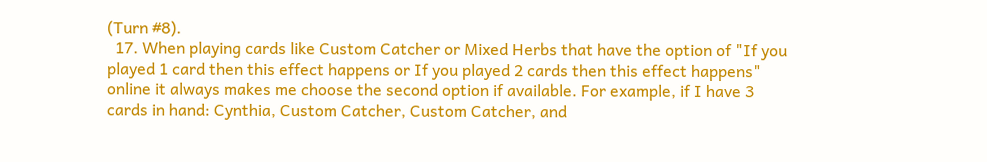(Turn #8).
  17. When playing cards like Custom Catcher or Mixed Herbs that have the option of "If you played 1 card then this effect happens or If you played 2 cards then this effect happens" online it always makes me choose the second option if available. For example, if I have 3 cards in hand: Cynthia, Custom Catcher, Custom Catcher, and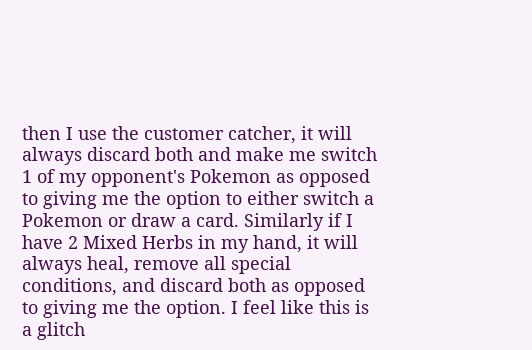then I use the customer catcher, it will always discard both and make me switch 1 of my opponent's Pokemon as opposed to giving me the option to either switch a Pokemon or draw a card. Similarly if I have 2 Mixed Herbs in my hand, it will always heal, remove all special conditions, and discard both as opposed to giving me the option. I feel like this is a glitch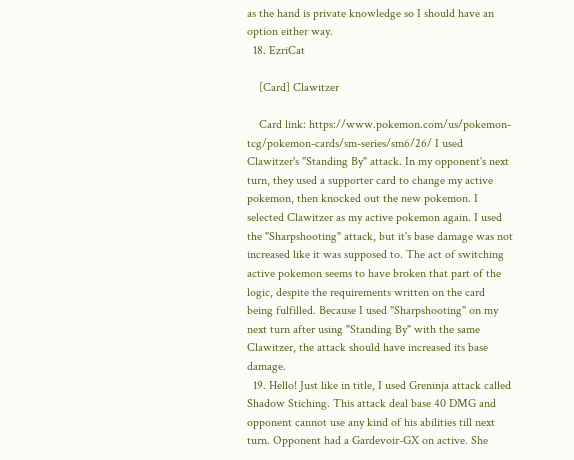as the hand is private knowledge so I should have an option either way.
  18. EzriCat

    [Card] Clawitzer

    Card link: https://www.pokemon.com/us/pokemon-tcg/pokemon-cards/sm-series/sm6/26/ I used Clawitzer's "Standing By" attack. In my opponent's next turn, they used a supporter card to change my active pokemon, then knocked out the new pokemon. I selected Clawitzer as my active pokemon again. I used the "Sharpshooting" attack, but it's base damage was not increased like it was supposed to. The act of switching active pokemon seems to have broken that part of the logic, despite the requirements written on the card being fulfilled. Because I used "Sharpshooting" on my next turn after using "Standing By" with the same Clawitzer, the attack should have increased its base damage.
  19. Hello! Just like in title, I used Greninja attack called Shadow Stiching. This attack deal base 40 DMG and opponent cannot use any kind of his abilities till next turn. Opponent had a Gardevoir-GX on active. She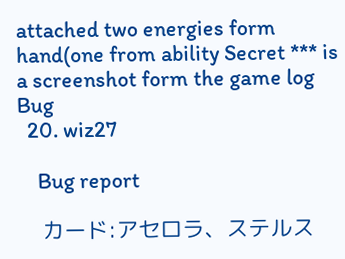attached two energies form hand(one from ability Secret *** is a screenshot form the game log Bug
  20. wiz27

    Bug report

    カード:アセロラ、ステルス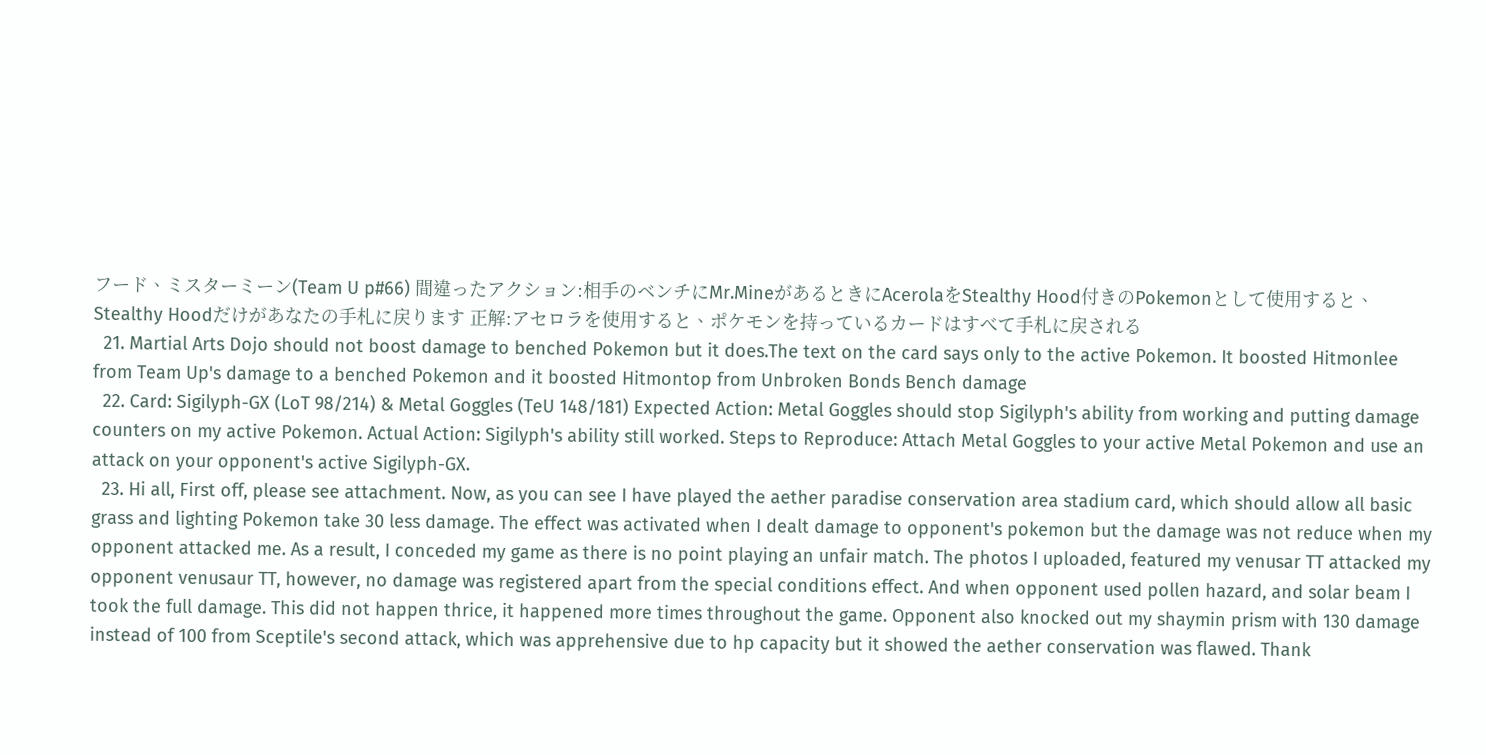フード、ミスターミーン(Team U p#66) 間違ったアクション:相手のベンチにMr.MineがあるときにAcerolaをStealthy Hood付きのPokemonとして使用すると、Stealthy Hoodだけがあなたの手札に戻ります 正解:アセロラを使用すると、ポケモンを持っているカードはすべて手札に戻される
  21. Martial Arts Dojo should not boost damage to benched Pokemon but it does.The text on the card says only to the active Pokemon. It boosted Hitmonlee from Team Up's damage to a benched Pokemon and it boosted Hitmontop from Unbroken Bonds Bench damage
  22. Card: Sigilyph-GX (LoT 98/214) & Metal Goggles (TeU 148/181) Expected Action: Metal Goggles should stop Sigilyph's ability from working and putting damage counters on my active Pokemon. Actual Action: Sigilyph's ability still worked. Steps to Reproduce: Attach Metal Goggles to your active Metal Pokemon and use an attack on your opponent's active Sigilyph-GX.
  23. Hi all, First off, please see attachment. Now, as you can see I have played the aether paradise conservation area stadium card, which should allow all basic grass and lighting Pokemon take 30 less damage. The effect was activated when I dealt damage to opponent's pokemon but the damage was not reduce when my opponent attacked me. As a result, I conceded my game as there is no point playing an unfair match. The photos I uploaded, featured my venusar TT attacked my opponent venusaur TT, however, no damage was registered apart from the special conditions effect. And when opponent used pollen hazard, and solar beam I took the full damage. This did not happen thrice, it happened more times throughout the game. Opponent also knocked out my shaymin prism with 130 damage instead of 100 from Sceptile's second attack, which was apprehensive due to hp capacity but it showed the aether conservation was flawed. Thank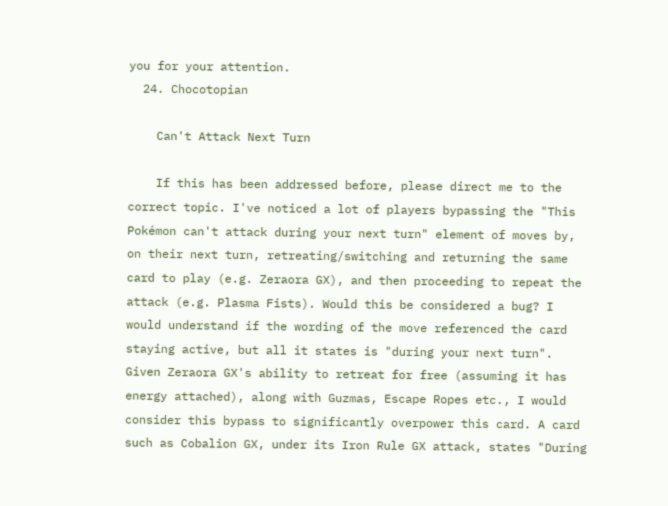you for your attention.
  24. Chocotopian

    Can't Attack Next Turn

    If this has been addressed before, please direct me to the correct topic. I've noticed a lot of players bypassing the "This Pokémon can't attack during your next turn" element of moves by, on their next turn, retreating/switching and returning the same card to play (e.g. Zeraora GX), and then proceeding to repeat the attack (e.g. Plasma Fists). Would this be considered a bug? I would understand if the wording of the move referenced the card staying active, but all it states is "during your next turn". Given Zeraora GX's ability to retreat for free (assuming it has energy attached), along with Guzmas, Escape Ropes etc., I would consider this bypass to significantly overpower this card. A card such as Cobalion GX, under its Iron Rule GX attack, states "During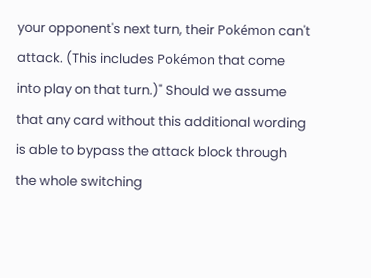your opponent's next turn, their Pokémon can't attack. (This includes Pokémon that come into play on that turn.)" Should we assume that any card without this additional wording is able to bypass the attack block through the whole switching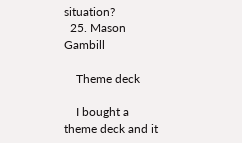situation?
  25. Mason Gambill

    Theme deck

    I bought a theme deck and it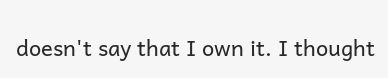doesn't say that I own it. I thought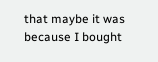that maybe it was because I bought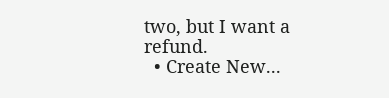two, but I want a refund.
  • Create New...